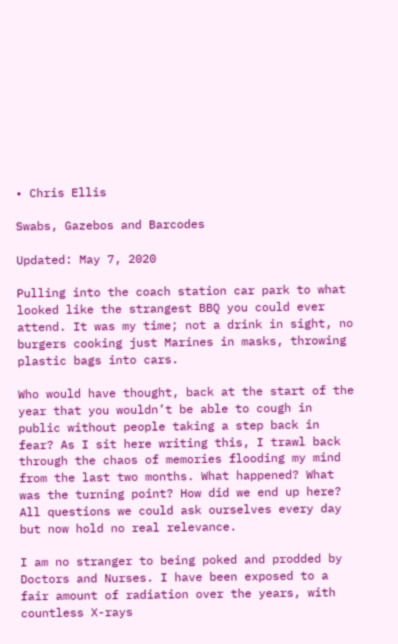• Chris Ellis

Swabs, Gazebos and Barcodes

Updated: May 7, 2020

Pulling into the coach station car park to what looked like the strangest BBQ you could ever attend. It was my time; not a drink in sight, no burgers cooking just Marines in masks, throwing plastic bags into cars.

Who would have thought, back at the start of the year that you wouldn’t be able to cough in public without people taking a step back in fear? As I sit here writing this, I trawl back through the chaos of memories flooding my mind from the last two months. What happened? What was the turning point? How did we end up here? All questions we could ask ourselves every day but now hold no real relevance.

I am no stranger to being poked and prodded by Doctors and Nurses. I have been exposed to a fair amount of radiation over the years, with countless X-rays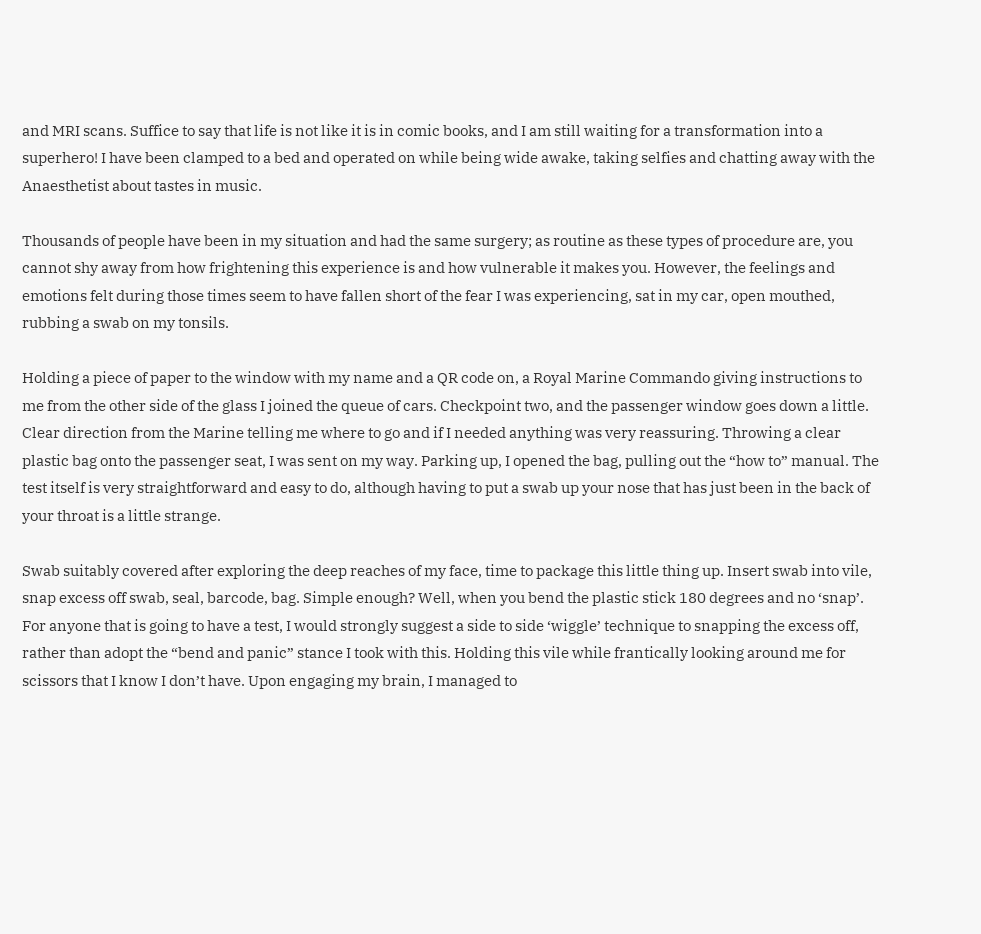and MRI scans. Suffice to say that life is not like it is in comic books, and I am still waiting for a transformation into a superhero! I have been clamped to a bed and operated on while being wide awake, taking selfies and chatting away with the Anaesthetist about tastes in music.

Thousands of people have been in my situation and had the same surgery; as routine as these types of procedure are, you cannot shy away from how frightening this experience is and how vulnerable it makes you. However, the feelings and emotions felt during those times seem to have fallen short of the fear I was experiencing, sat in my car, open mouthed, rubbing a swab on my tonsils.

Holding a piece of paper to the window with my name and a QR code on, a Royal Marine Commando giving instructions to me from the other side of the glass I joined the queue of cars. Checkpoint two, and the passenger window goes down a little. Clear direction from the Marine telling me where to go and if I needed anything was very reassuring. Throwing a clear plastic bag onto the passenger seat, I was sent on my way. Parking up, I opened the bag, pulling out the “how to” manual. The test itself is very straightforward and easy to do, although having to put a swab up your nose that has just been in the back of your throat is a little strange.

Swab suitably covered after exploring the deep reaches of my face, time to package this little thing up. Insert swab into vile, snap excess off swab, seal, barcode, bag. Simple enough? Well, when you bend the plastic stick 180 degrees and no ‘snap’. For anyone that is going to have a test, I would strongly suggest a side to side ‘wiggle’ technique to snapping the excess off, rather than adopt the “bend and panic” stance I took with this. Holding this vile while frantically looking around me for scissors that I know I don’t have. Upon engaging my brain, I managed to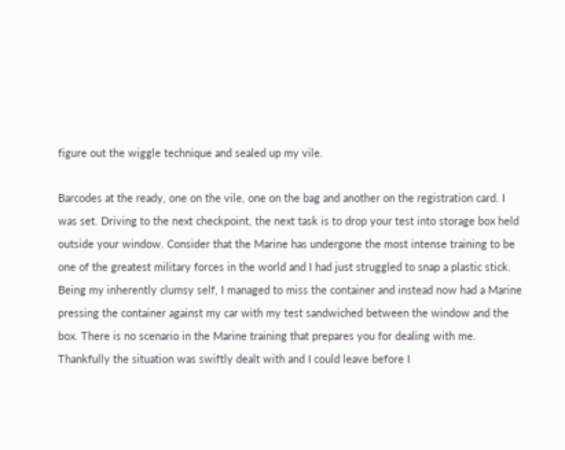figure out the wiggle technique and sealed up my vile.

Barcodes at the ready, one on the vile, one on the bag and another on the registration card. I was set. Driving to the next checkpoint, the next task is to drop your test into storage box held outside your window. Consider that the Marine has undergone the most intense training to be one of the greatest military forces in the world and I had just struggled to snap a plastic stick. Being my inherently clumsy self, I managed to miss the container and instead now had a Marine pressing the container against my car with my test sandwiched between the window and the box. There is no scenario in the Marine training that prepares you for dealing with me. Thankfully the situation was swiftly dealt with and I could leave before I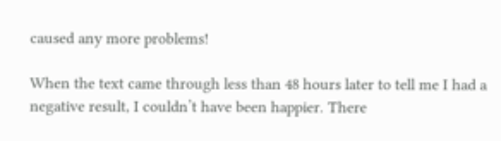caused any more problems!

When the text came through less than 48 hours later to tell me I had a negative result, I couldn’t have been happier. There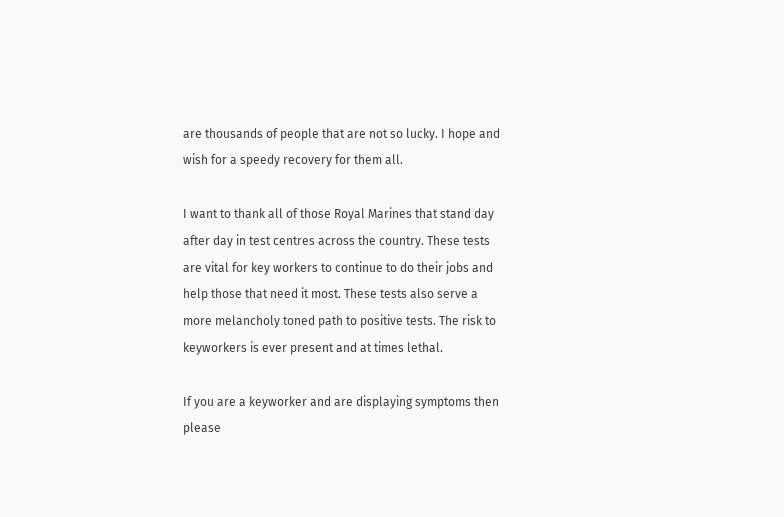are thousands of people that are not so lucky. I hope and wish for a speedy recovery for them all.

I want to thank all of those Royal Marines that stand day after day in test centres across the country. These tests are vital for key workers to continue to do their jobs and help those that need it most. These tests also serve a more melancholy toned path to positive tests. The risk to keyworkers is ever present and at times lethal.

If you are a keyworker and are displaying symptoms then please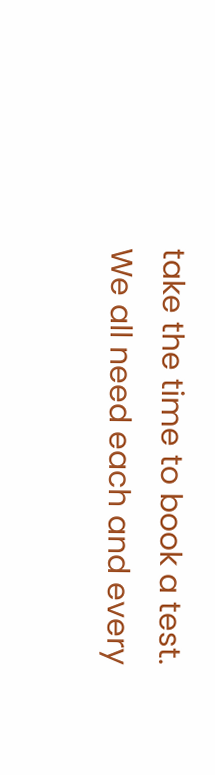take the time to book a test. We all need each and every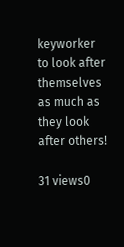keyworker to look after themselves as much as they look after others!

31 views0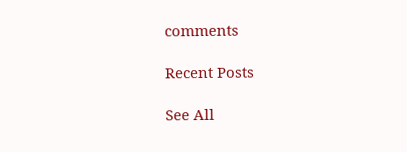comments

Recent Posts

See All